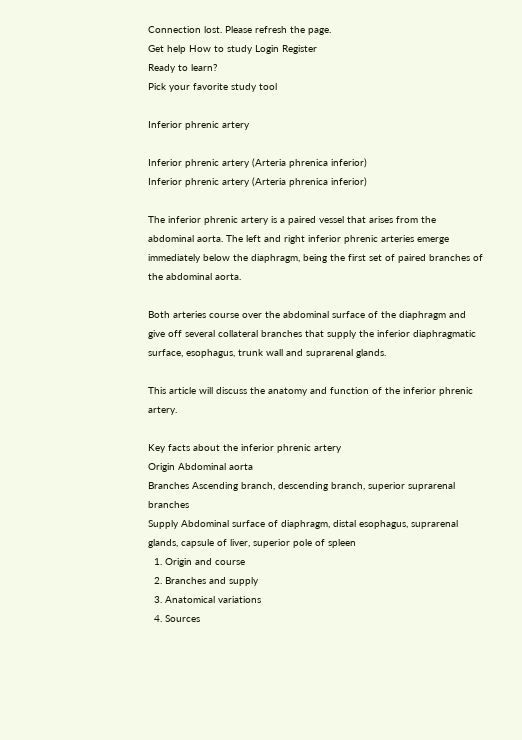Connection lost. Please refresh the page.
Get help How to study Login Register
Ready to learn?
Pick your favorite study tool

Inferior phrenic artery

Inferior phrenic artery (Arteria phrenica inferior)
Inferior phrenic artery (Arteria phrenica inferior)

The inferior phrenic artery is a paired vessel that arises from the abdominal aorta. The left and right inferior phrenic arteries emerge immediately below the diaphragm, being the first set of paired branches of the abdominal aorta.

Both arteries course over the abdominal surface of the diaphragm and give off several collateral branches that supply the inferior diaphragmatic surface, esophagus, trunk wall and suprarenal glands.

This article will discuss the anatomy and function of the inferior phrenic artery.

Key facts about the inferior phrenic artery
Origin Abdominal aorta
Branches Ascending branch, descending branch, superior suprarenal branches
Supply Abdominal surface of diaphragm, distal esophagus, suprarenal glands, capsule of liver, superior pole of spleen
  1. Origin and course
  2. Branches and supply
  3. Anatomical variations
  4. Sources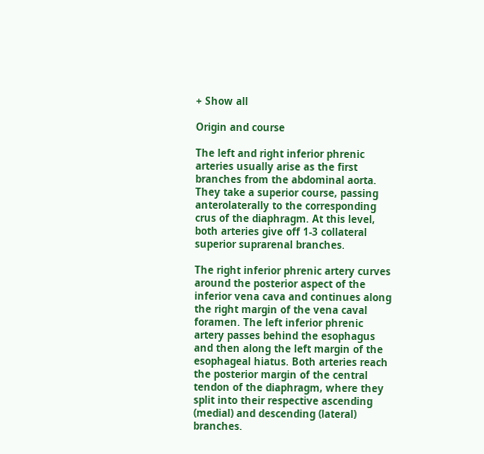+ Show all

Origin and course

The left and right inferior phrenic arteries usually arise as the first branches from the abdominal aorta. They take a superior course, passing anterolaterally to the corresponding crus of the diaphragm. At this level, both arteries give off 1-3 collateral superior suprarenal branches.

The right inferior phrenic artery curves around the posterior aspect of the inferior vena cava and continues along the right margin of the vena caval foramen. The left inferior phrenic artery passes behind the esophagus and then along the left margin of the esophageal hiatus. Both arteries reach the posterior margin of the central tendon of the diaphragm, where they split into their respective ascending (medial) and descending (lateral) branches.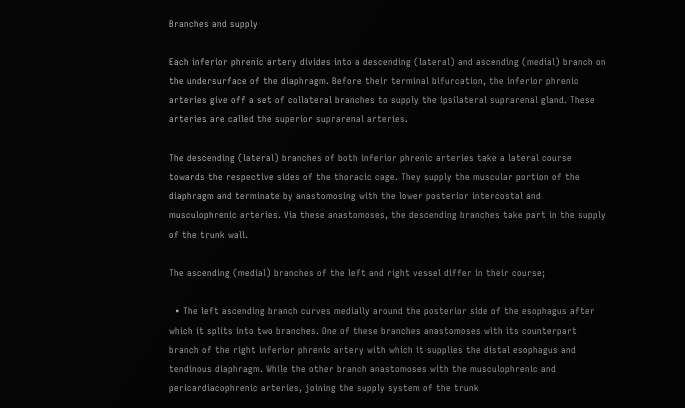Branches and supply

Each inferior phrenic artery divides into a descending (lateral) and ascending (medial) branch on the undersurface of the diaphragm. Before their terminal bifurcation, the inferior phrenic arteries give off a set of collateral branches to supply the ipsilateral suprarenal gland. These arteries are called the superior suprarenal arteries.

The descending (lateral) branches of both inferior phrenic arteries take a lateral course towards the respective sides of the thoracic cage. They supply the muscular portion of the diaphragm and terminate by anastomosing with the lower posterior intercostal and musculophrenic arteries. Via these anastomoses, the descending branches take part in the supply of the trunk wall.

The ascending (medial) branches of the left and right vessel differ in their course;

  • The left ascending branch curves medially around the posterior side of the esophagus after which it splits into two branches. One of these branches anastomoses with its counterpart branch of the right inferior phrenic artery with which it supplies the distal esophagus and tendinous diaphragm. While the other branch anastomoses with the musculophrenic and pericardiacophrenic arteries, joining the supply system of the trunk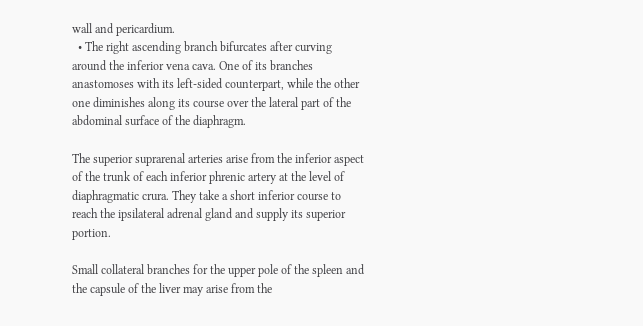wall and pericardium.
  • The right ascending branch bifurcates after curving around the inferior vena cava. One of its branches anastomoses with its left-sided counterpart, while the other one diminishes along its course over the lateral part of the abdominal surface of the diaphragm.

The superior suprarenal arteries arise from the inferior aspect of the trunk of each inferior phrenic artery at the level of diaphragmatic crura. They take a short inferior course to reach the ipsilateral adrenal gland and supply its superior portion.

Small collateral branches for the upper pole of the spleen and the capsule of the liver may arise from the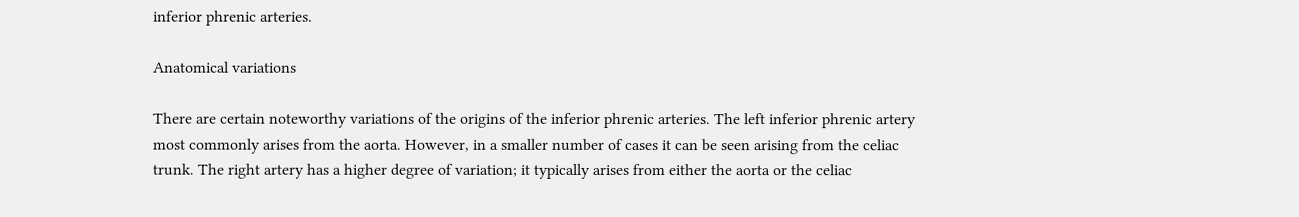inferior phrenic arteries.

Anatomical variations

There are certain noteworthy variations of the origins of the inferior phrenic arteries. The left inferior phrenic artery most commonly arises from the aorta. However, in a smaller number of cases it can be seen arising from the celiac trunk. The right artery has a higher degree of variation; it typically arises from either the aorta or the celiac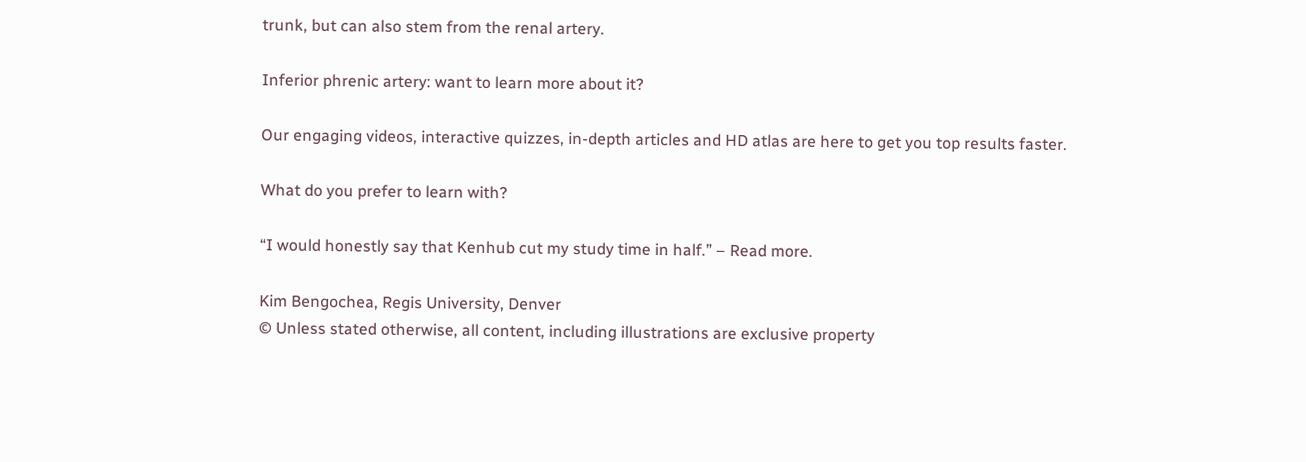trunk, but can also stem from the renal artery.

Inferior phrenic artery: want to learn more about it?

Our engaging videos, interactive quizzes, in-depth articles and HD atlas are here to get you top results faster.

What do you prefer to learn with?

“I would honestly say that Kenhub cut my study time in half.” – Read more.

Kim Bengochea, Regis University, Denver
© Unless stated otherwise, all content, including illustrations are exclusive property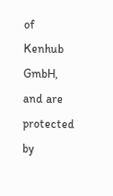of Kenhub GmbH, and are protected by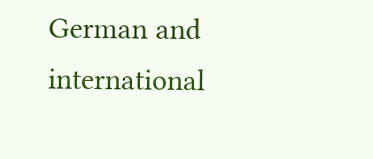German and international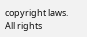copyright laws. All rights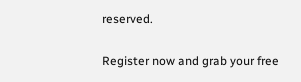reserved.

Register now and grab your free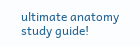ultimate anatomy study guide!